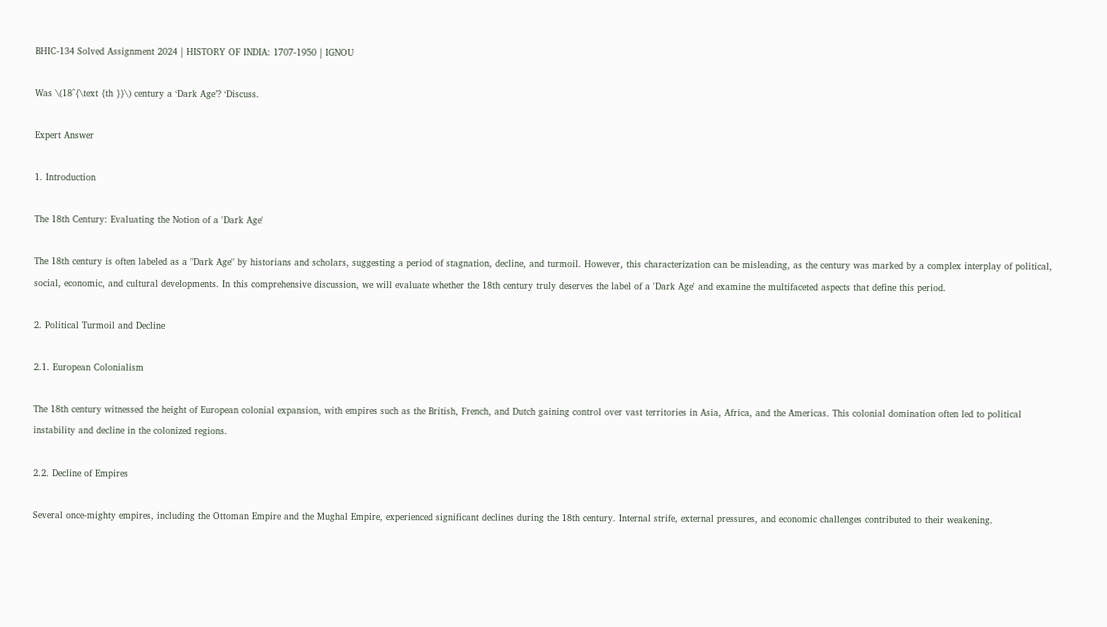BHIC-134 Solved Assignment 2024 | HISTORY OF INDIA: 1707-1950 | IGNOU

Was \(18^{\text {th }}\) century a ‘Dark Age’? ‘Discuss.

Expert Answer

1. Introduction

The 18th Century: Evaluating the Notion of a 'Dark Age'

The 18th century is often labeled as a "Dark Age" by historians and scholars, suggesting a period of stagnation, decline, and turmoil. However, this characterization can be misleading, as the century was marked by a complex interplay of political, social, economic, and cultural developments. In this comprehensive discussion, we will evaluate whether the 18th century truly deserves the label of a 'Dark Age' and examine the multifaceted aspects that define this period.

2. Political Turmoil and Decline

2.1. European Colonialism

The 18th century witnessed the height of European colonial expansion, with empires such as the British, French, and Dutch gaining control over vast territories in Asia, Africa, and the Americas. This colonial domination often led to political instability and decline in the colonized regions.

2.2. Decline of Empires

Several once-mighty empires, including the Ottoman Empire and the Mughal Empire, experienced significant declines during the 18th century. Internal strife, external pressures, and economic challenges contributed to their weakening.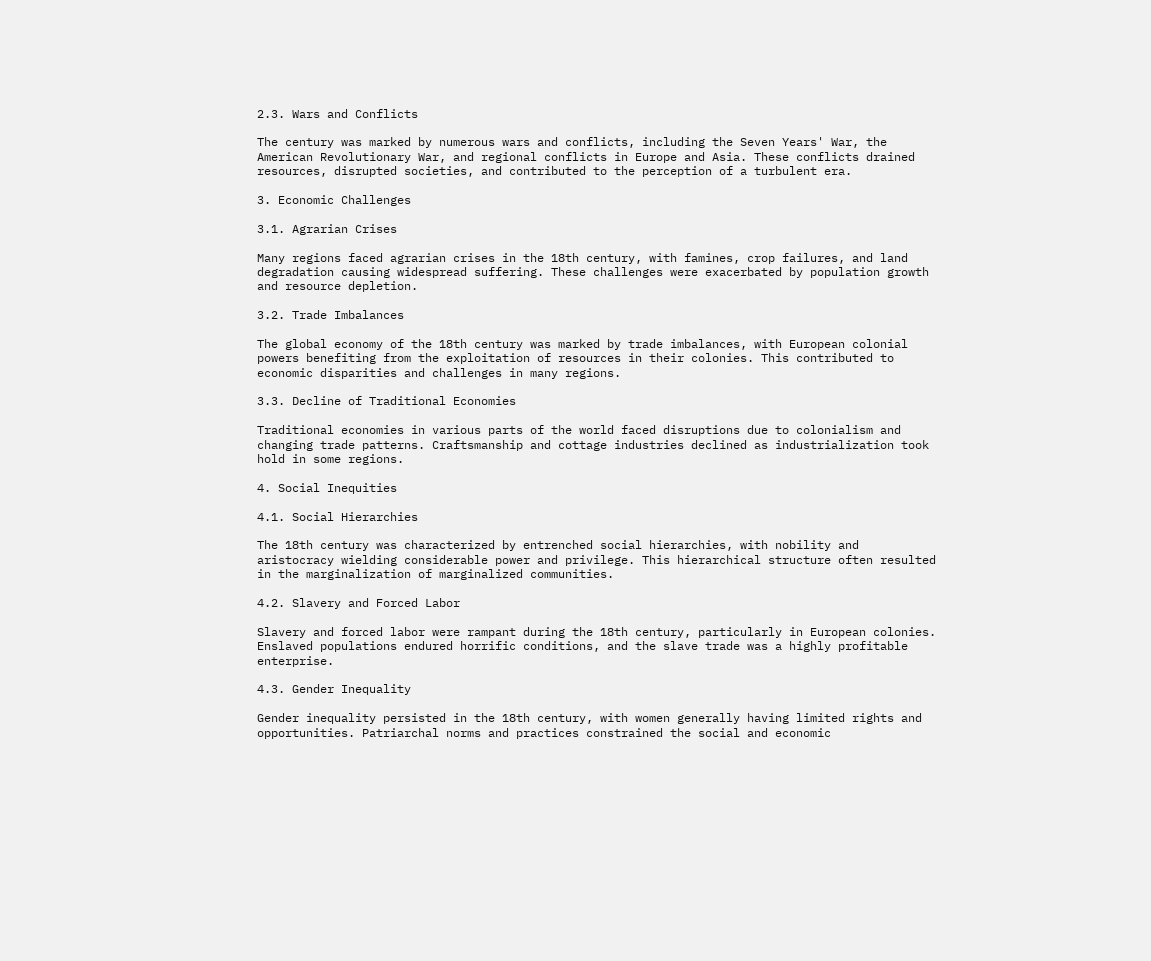2.3. Wars and Conflicts

The century was marked by numerous wars and conflicts, including the Seven Years' War, the American Revolutionary War, and regional conflicts in Europe and Asia. These conflicts drained resources, disrupted societies, and contributed to the perception of a turbulent era.

3. Economic Challenges

3.1. Agrarian Crises

Many regions faced agrarian crises in the 18th century, with famines, crop failures, and land degradation causing widespread suffering. These challenges were exacerbated by population growth and resource depletion.

3.2. Trade Imbalances

The global economy of the 18th century was marked by trade imbalances, with European colonial powers benefiting from the exploitation of resources in their colonies. This contributed to economic disparities and challenges in many regions.

3.3. Decline of Traditional Economies

Traditional economies in various parts of the world faced disruptions due to colonialism and changing trade patterns. Craftsmanship and cottage industries declined as industrialization took hold in some regions.

4. Social Inequities

4.1. Social Hierarchies

The 18th century was characterized by entrenched social hierarchies, with nobility and aristocracy wielding considerable power and privilege. This hierarchical structure often resulted in the marginalization of marginalized communities.

4.2. Slavery and Forced Labor

Slavery and forced labor were rampant during the 18th century, particularly in European colonies. Enslaved populations endured horrific conditions, and the slave trade was a highly profitable enterprise.

4.3. Gender Inequality

Gender inequality persisted in the 18th century, with women generally having limited rights and opportunities. Patriarchal norms and practices constrained the social and economic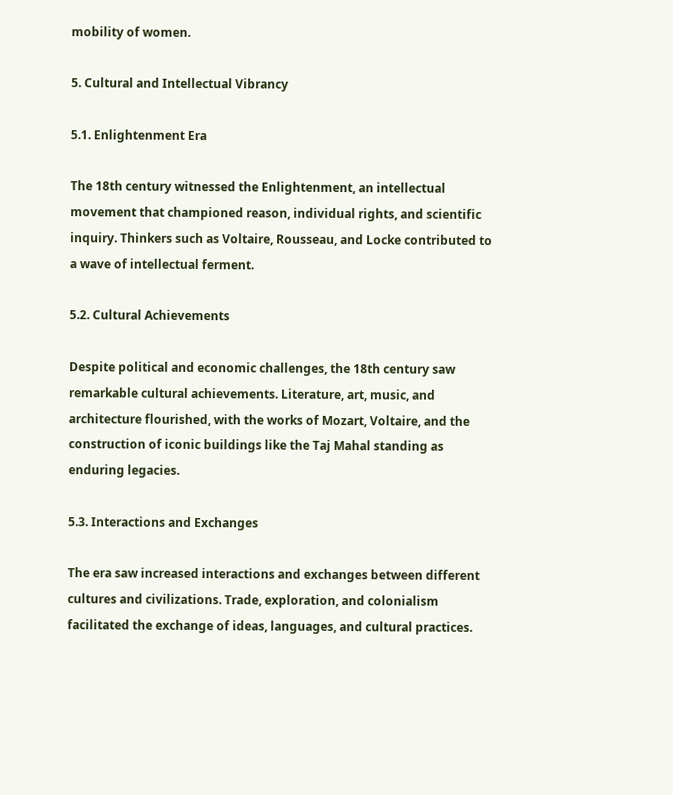mobility of women.

5. Cultural and Intellectual Vibrancy

5.1. Enlightenment Era

The 18th century witnessed the Enlightenment, an intellectual movement that championed reason, individual rights, and scientific inquiry. Thinkers such as Voltaire, Rousseau, and Locke contributed to a wave of intellectual ferment.

5.2. Cultural Achievements

Despite political and economic challenges, the 18th century saw remarkable cultural achievements. Literature, art, music, and architecture flourished, with the works of Mozart, Voltaire, and the construction of iconic buildings like the Taj Mahal standing as enduring legacies.

5.3. Interactions and Exchanges

The era saw increased interactions and exchanges between different cultures and civilizations. Trade, exploration, and colonialism facilitated the exchange of ideas, languages, and cultural practices.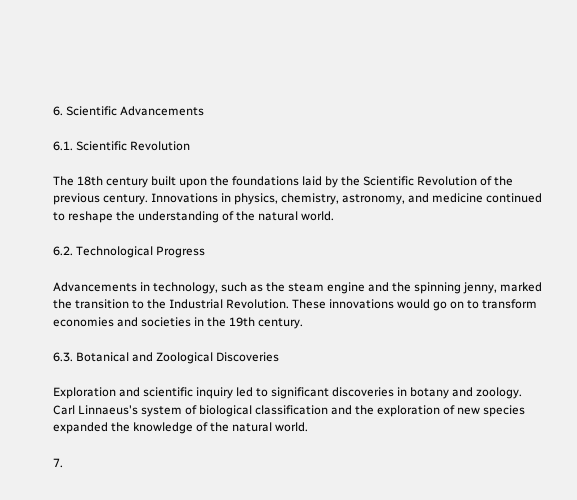6. Scientific Advancements

6.1. Scientific Revolution

The 18th century built upon the foundations laid by the Scientific Revolution of the previous century. Innovations in physics, chemistry, astronomy, and medicine continued to reshape the understanding of the natural world.

6.2. Technological Progress

Advancements in technology, such as the steam engine and the spinning jenny, marked the transition to the Industrial Revolution. These innovations would go on to transform economies and societies in the 19th century.

6.3. Botanical and Zoological Discoveries

Exploration and scientific inquiry led to significant discoveries in botany and zoology. Carl Linnaeus's system of biological classification and the exploration of new species expanded the knowledge of the natural world.

7.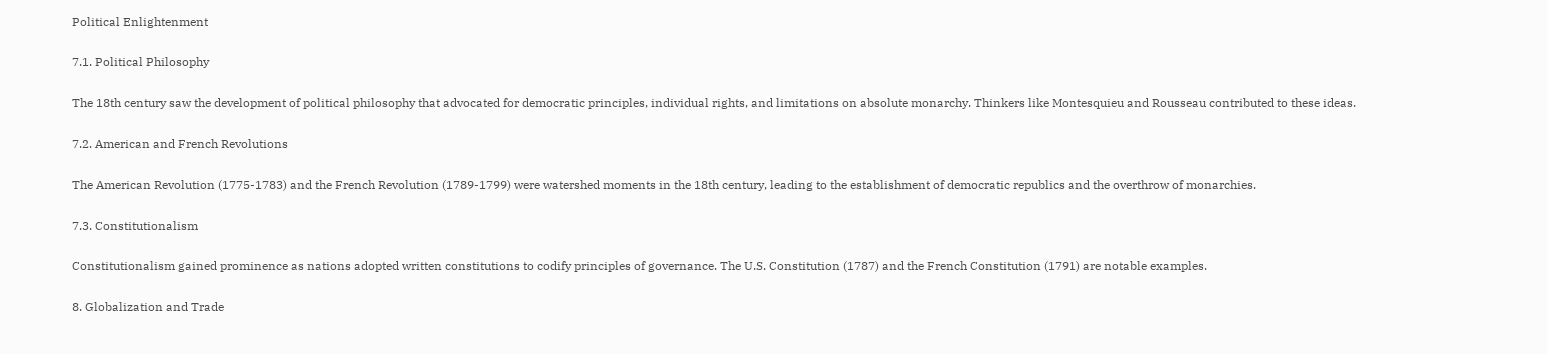Political Enlightenment

7.1. Political Philosophy

The 18th century saw the development of political philosophy that advocated for democratic principles, individual rights, and limitations on absolute monarchy. Thinkers like Montesquieu and Rousseau contributed to these ideas.

7.2. American and French Revolutions

The American Revolution (1775-1783) and the French Revolution (1789-1799) were watershed moments in the 18th century, leading to the establishment of democratic republics and the overthrow of monarchies.

7.3. Constitutionalism

Constitutionalism gained prominence as nations adopted written constitutions to codify principles of governance. The U.S. Constitution (1787) and the French Constitution (1791) are notable examples.

8. Globalization and Trade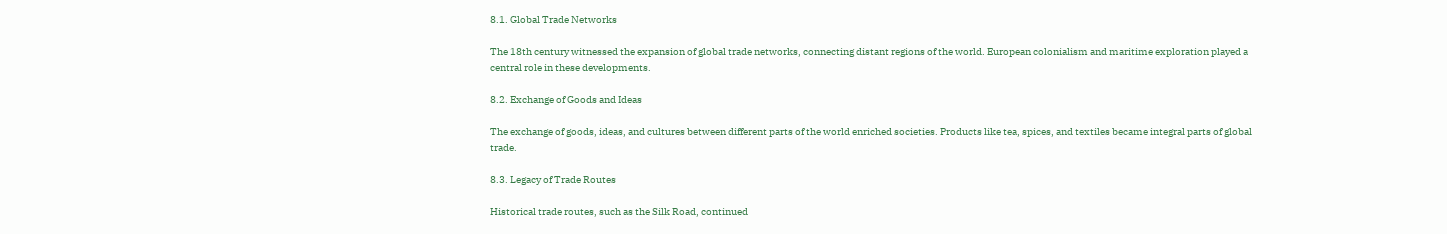8.1. Global Trade Networks

The 18th century witnessed the expansion of global trade networks, connecting distant regions of the world. European colonialism and maritime exploration played a central role in these developments.

8.2. Exchange of Goods and Ideas

The exchange of goods, ideas, and cultures between different parts of the world enriched societies. Products like tea, spices, and textiles became integral parts of global trade.

8.3. Legacy of Trade Routes

Historical trade routes, such as the Silk Road, continued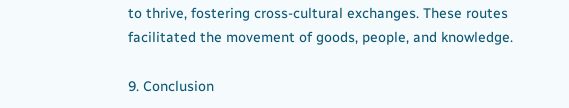to thrive, fostering cross-cultural exchanges. These routes facilitated the movement of goods, people, and knowledge.

9. Conclusion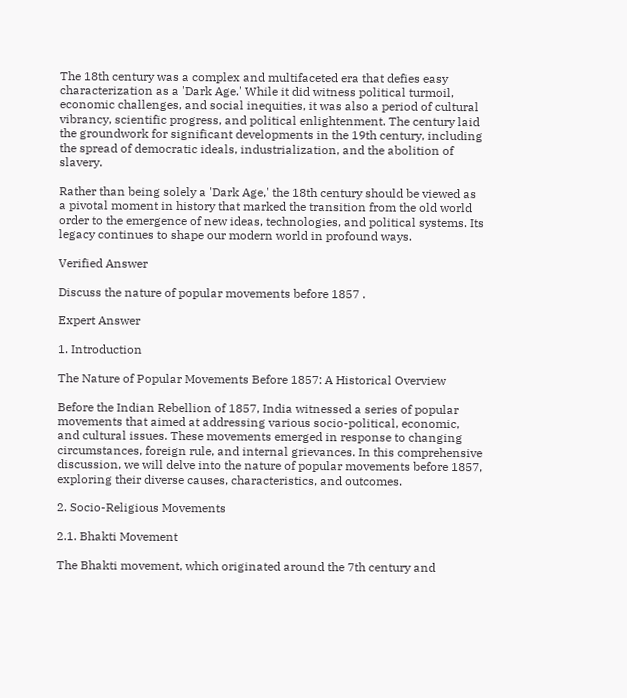The 18th century was a complex and multifaceted era that defies easy characterization as a 'Dark Age.' While it did witness political turmoil, economic challenges, and social inequities, it was also a period of cultural vibrancy, scientific progress, and political enlightenment. The century laid the groundwork for significant developments in the 19th century, including the spread of democratic ideals, industrialization, and the abolition of slavery.

Rather than being solely a 'Dark Age,' the 18th century should be viewed as a pivotal moment in history that marked the transition from the old world order to the emergence of new ideas, technologies, and political systems. Its legacy continues to shape our modern world in profound ways.

Verified Answer

Discuss the nature of popular movements before 1857 .

Expert Answer

1. Introduction

The Nature of Popular Movements Before 1857: A Historical Overview

Before the Indian Rebellion of 1857, India witnessed a series of popular movements that aimed at addressing various socio-political, economic, and cultural issues. These movements emerged in response to changing circumstances, foreign rule, and internal grievances. In this comprehensive discussion, we will delve into the nature of popular movements before 1857, exploring their diverse causes, characteristics, and outcomes.

2. Socio-Religious Movements

2.1. Bhakti Movement

The Bhakti movement, which originated around the 7th century and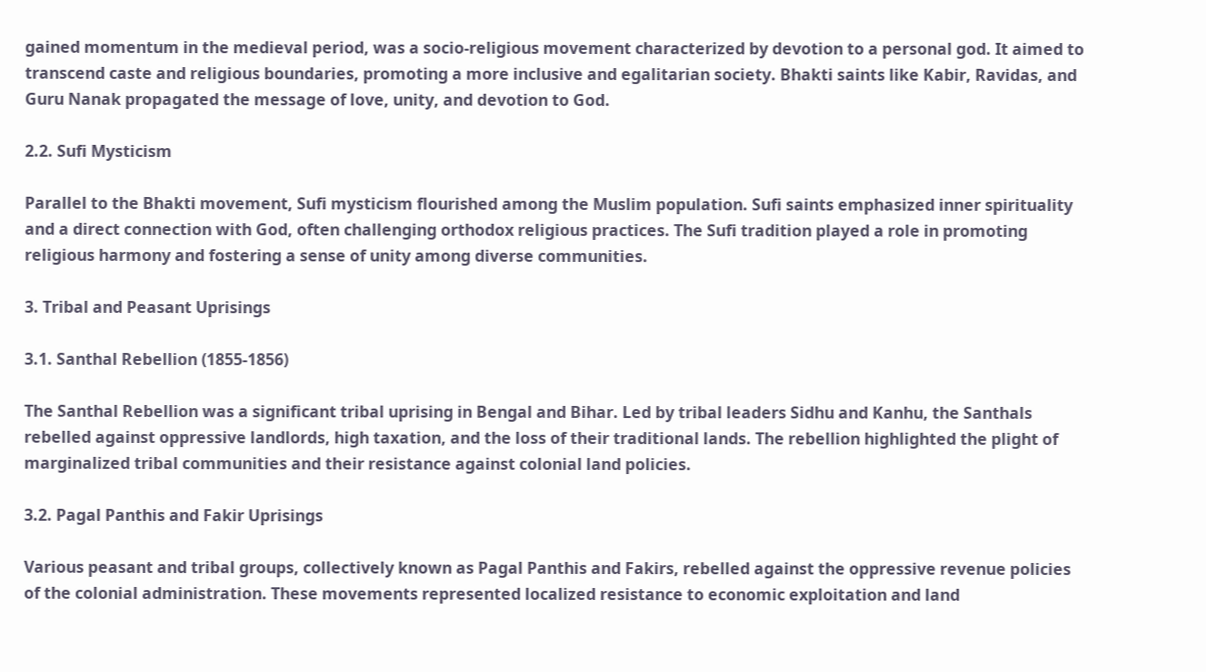gained momentum in the medieval period, was a socio-religious movement characterized by devotion to a personal god. It aimed to transcend caste and religious boundaries, promoting a more inclusive and egalitarian society. Bhakti saints like Kabir, Ravidas, and Guru Nanak propagated the message of love, unity, and devotion to God.

2.2. Sufi Mysticism

Parallel to the Bhakti movement, Sufi mysticism flourished among the Muslim population. Sufi saints emphasized inner spirituality and a direct connection with God, often challenging orthodox religious practices. The Sufi tradition played a role in promoting religious harmony and fostering a sense of unity among diverse communities.

3. Tribal and Peasant Uprisings

3.1. Santhal Rebellion (1855-1856)

The Santhal Rebellion was a significant tribal uprising in Bengal and Bihar. Led by tribal leaders Sidhu and Kanhu, the Santhals rebelled against oppressive landlords, high taxation, and the loss of their traditional lands. The rebellion highlighted the plight of marginalized tribal communities and their resistance against colonial land policies.

3.2. Pagal Panthis and Fakir Uprisings

Various peasant and tribal groups, collectively known as Pagal Panthis and Fakirs, rebelled against the oppressive revenue policies of the colonial administration. These movements represented localized resistance to economic exploitation and land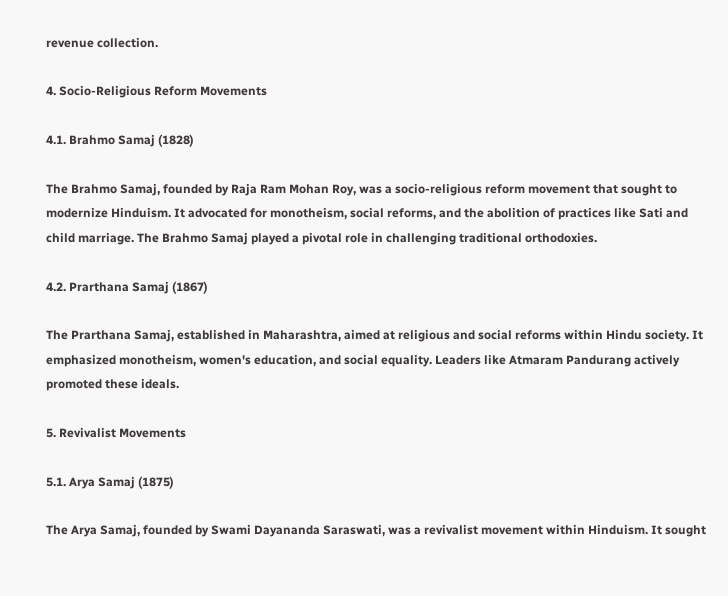revenue collection.

4. Socio-Religious Reform Movements

4.1. Brahmo Samaj (1828)

The Brahmo Samaj, founded by Raja Ram Mohan Roy, was a socio-religious reform movement that sought to modernize Hinduism. It advocated for monotheism, social reforms, and the abolition of practices like Sati and child marriage. The Brahmo Samaj played a pivotal role in challenging traditional orthodoxies.

4.2. Prarthana Samaj (1867)

The Prarthana Samaj, established in Maharashtra, aimed at religious and social reforms within Hindu society. It emphasized monotheism, women's education, and social equality. Leaders like Atmaram Pandurang actively promoted these ideals.

5. Revivalist Movements

5.1. Arya Samaj (1875)

The Arya Samaj, founded by Swami Dayananda Saraswati, was a revivalist movement within Hinduism. It sought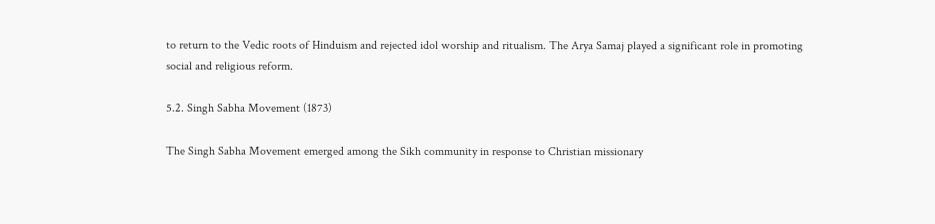to return to the Vedic roots of Hinduism and rejected idol worship and ritualism. The Arya Samaj played a significant role in promoting social and religious reform.

5.2. Singh Sabha Movement (1873)

The Singh Sabha Movement emerged among the Sikh community in response to Christian missionary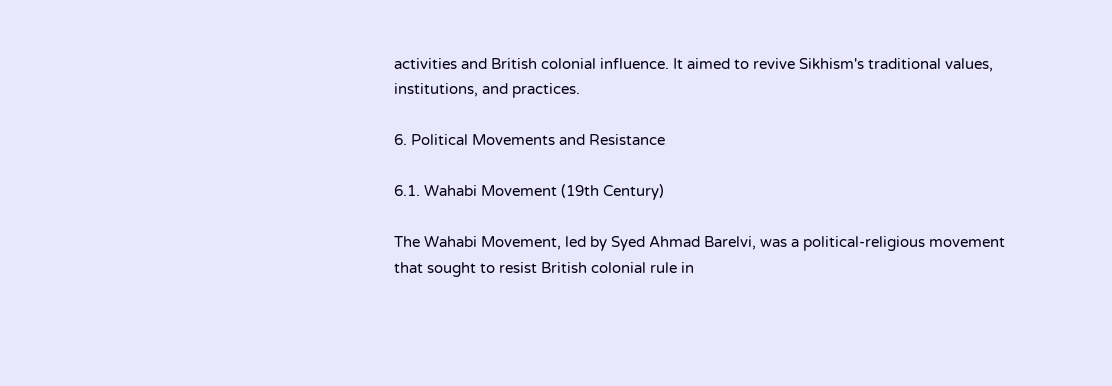activities and British colonial influence. It aimed to revive Sikhism's traditional values, institutions, and practices.

6. Political Movements and Resistance

6.1. Wahabi Movement (19th Century)

The Wahabi Movement, led by Syed Ahmad Barelvi, was a political-religious movement that sought to resist British colonial rule in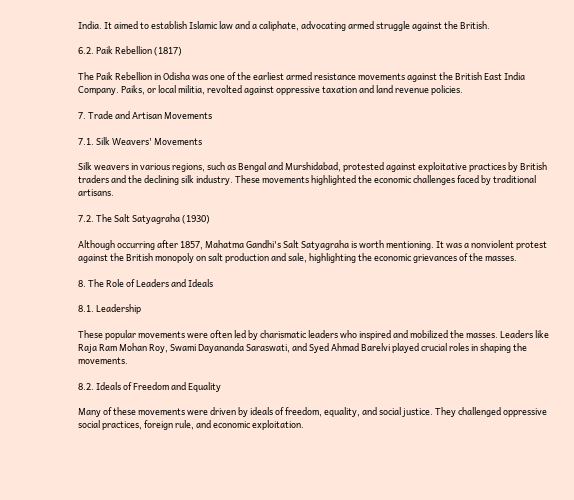India. It aimed to establish Islamic law and a caliphate, advocating armed struggle against the British.

6.2. Paik Rebellion (1817)

The Paik Rebellion in Odisha was one of the earliest armed resistance movements against the British East India Company. Paiks, or local militia, revolted against oppressive taxation and land revenue policies.

7. Trade and Artisan Movements

7.1. Silk Weavers' Movements

Silk weavers in various regions, such as Bengal and Murshidabad, protested against exploitative practices by British traders and the declining silk industry. These movements highlighted the economic challenges faced by traditional artisans.

7.2. The Salt Satyagraha (1930)

Although occurring after 1857, Mahatma Gandhi's Salt Satyagraha is worth mentioning. It was a nonviolent protest against the British monopoly on salt production and sale, highlighting the economic grievances of the masses.

8. The Role of Leaders and Ideals

8.1. Leadership

These popular movements were often led by charismatic leaders who inspired and mobilized the masses. Leaders like Raja Ram Mohan Roy, Swami Dayananda Saraswati, and Syed Ahmad Barelvi played crucial roles in shaping the movements.

8.2. Ideals of Freedom and Equality

Many of these movements were driven by ideals of freedom, equality, and social justice. They challenged oppressive social practices, foreign rule, and economic exploitation.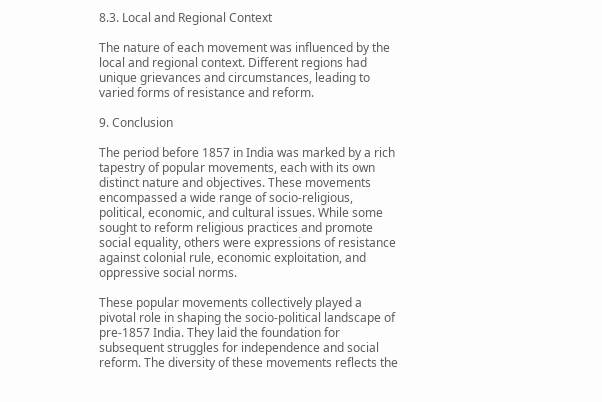8.3. Local and Regional Context

The nature of each movement was influenced by the local and regional context. Different regions had unique grievances and circumstances, leading to varied forms of resistance and reform.

9. Conclusion

The period before 1857 in India was marked by a rich tapestry of popular movements, each with its own distinct nature and objectives. These movements encompassed a wide range of socio-religious, political, economic, and cultural issues. While some sought to reform religious practices and promote social equality, others were expressions of resistance against colonial rule, economic exploitation, and oppressive social norms.

These popular movements collectively played a pivotal role in shaping the socio-political landscape of pre-1857 India. They laid the foundation for subsequent struggles for independence and social reform. The diversity of these movements reflects the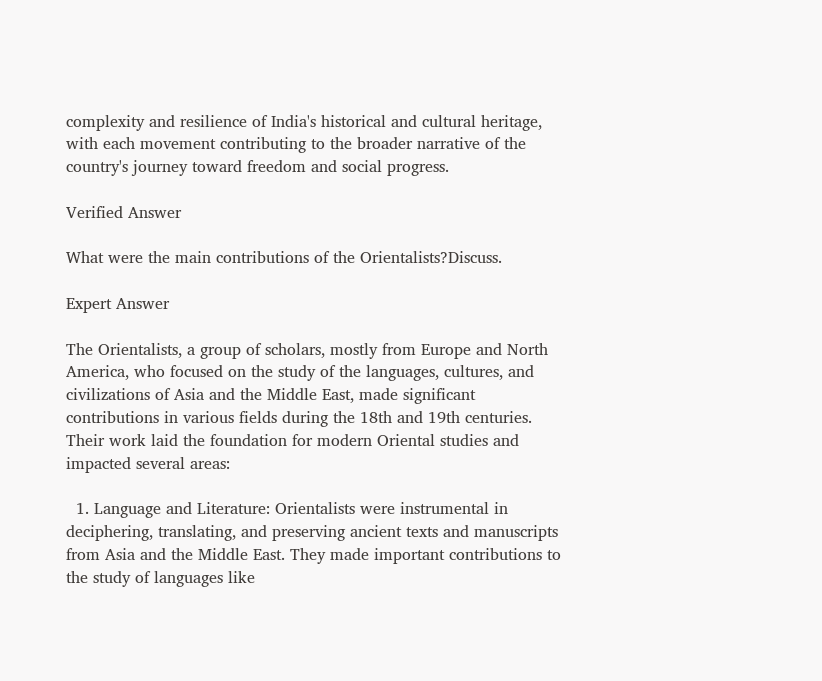complexity and resilience of India's historical and cultural heritage, with each movement contributing to the broader narrative of the country's journey toward freedom and social progress.

Verified Answer

What were the main contributions of the Orientalists?Discuss.

Expert Answer

The Orientalists, a group of scholars, mostly from Europe and North America, who focused on the study of the languages, cultures, and civilizations of Asia and the Middle East, made significant contributions in various fields during the 18th and 19th centuries. Their work laid the foundation for modern Oriental studies and impacted several areas:

  1. Language and Literature: Orientalists were instrumental in deciphering, translating, and preserving ancient texts and manuscripts from Asia and the Middle East. They made important contributions to the study of languages like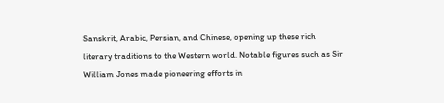Sanskrit, Arabic, Persian, and Chinese, opening up these rich literary traditions to the Western world. Notable figures such as Sir William Jones made pioneering efforts in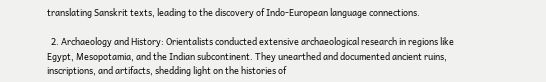translating Sanskrit texts, leading to the discovery of Indo-European language connections.

  2. Archaeology and History: Orientalists conducted extensive archaeological research in regions like Egypt, Mesopotamia, and the Indian subcontinent. They unearthed and documented ancient ruins, inscriptions, and artifacts, shedding light on the histories of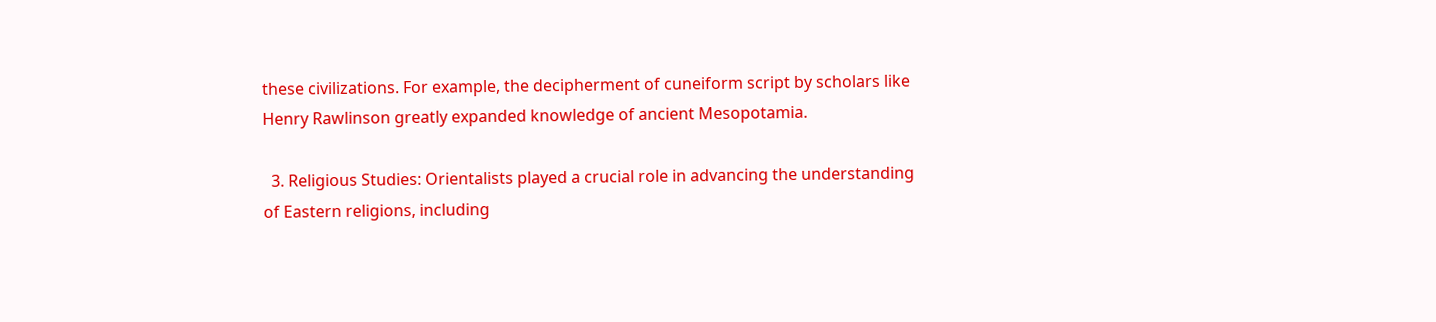these civilizations. For example, the decipherment of cuneiform script by scholars like Henry Rawlinson greatly expanded knowledge of ancient Mesopotamia.

  3. Religious Studies: Orientalists played a crucial role in advancing the understanding of Eastern religions, including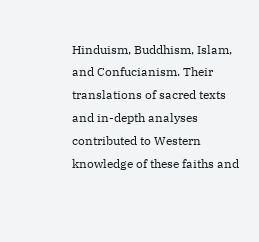Hinduism, Buddhism, Islam, and Confucianism. Their translations of sacred texts and in-depth analyses contributed to Western knowledge of these faiths and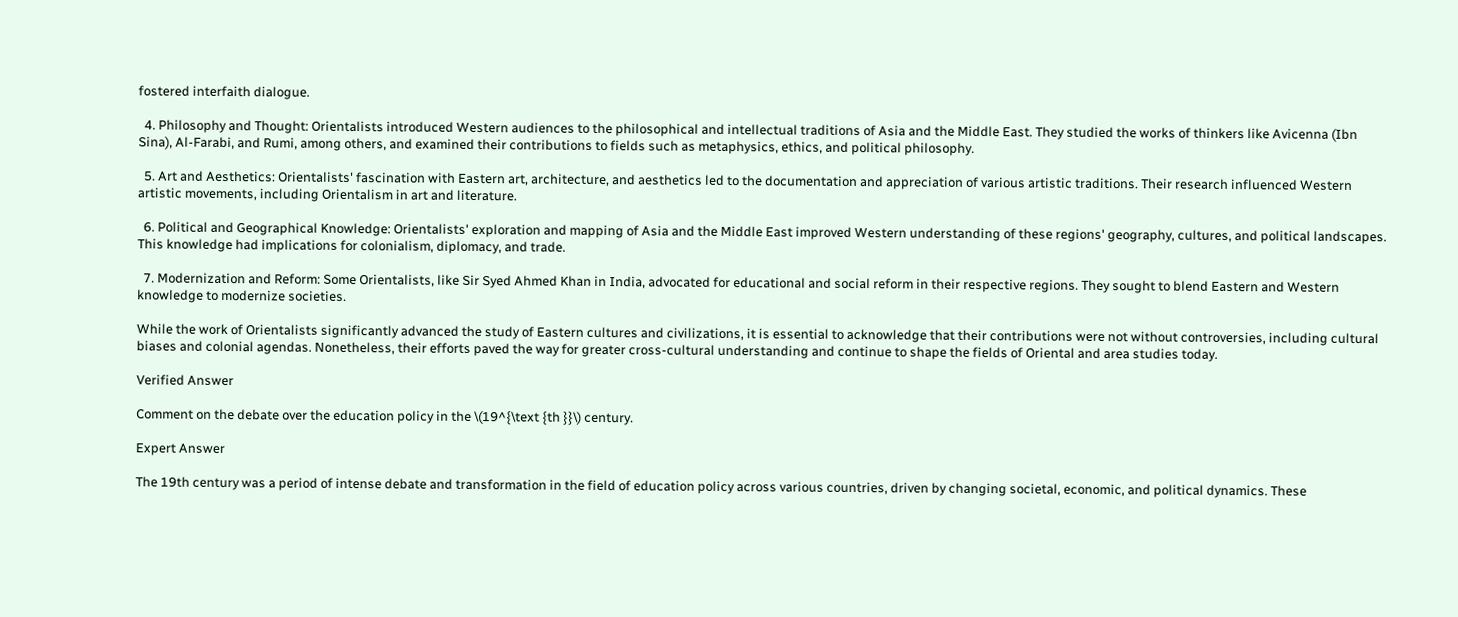fostered interfaith dialogue.

  4. Philosophy and Thought: Orientalists introduced Western audiences to the philosophical and intellectual traditions of Asia and the Middle East. They studied the works of thinkers like Avicenna (Ibn Sina), Al-Farabi, and Rumi, among others, and examined their contributions to fields such as metaphysics, ethics, and political philosophy.

  5. Art and Aesthetics: Orientalists' fascination with Eastern art, architecture, and aesthetics led to the documentation and appreciation of various artistic traditions. Their research influenced Western artistic movements, including Orientalism in art and literature.

  6. Political and Geographical Knowledge: Orientalists' exploration and mapping of Asia and the Middle East improved Western understanding of these regions' geography, cultures, and political landscapes. This knowledge had implications for colonialism, diplomacy, and trade.

  7. Modernization and Reform: Some Orientalists, like Sir Syed Ahmed Khan in India, advocated for educational and social reform in their respective regions. They sought to blend Eastern and Western knowledge to modernize societies.

While the work of Orientalists significantly advanced the study of Eastern cultures and civilizations, it is essential to acknowledge that their contributions were not without controversies, including cultural biases and colonial agendas. Nonetheless, their efforts paved the way for greater cross-cultural understanding and continue to shape the fields of Oriental and area studies today.

Verified Answer

Comment on the debate over the education policy in the \(19^{\text {th }}\) century.

Expert Answer

The 19th century was a period of intense debate and transformation in the field of education policy across various countries, driven by changing societal, economic, and political dynamics. These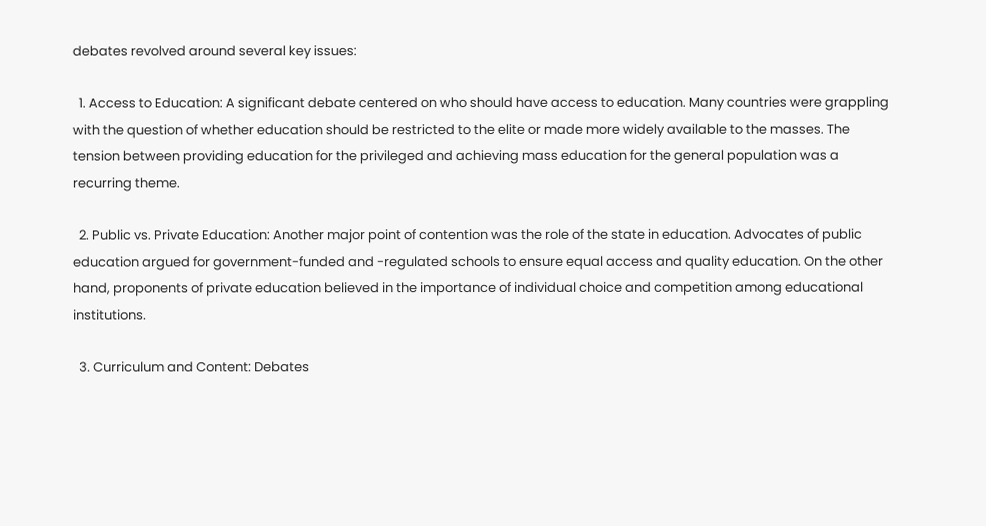debates revolved around several key issues:

  1. Access to Education: A significant debate centered on who should have access to education. Many countries were grappling with the question of whether education should be restricted to the elite or made more widely available to the masses. The tension between providing education for the privileged and achieving mass education for the general population was a recurring theme.

  2. Public vs. Private Education: Another major point of contention was the role of the state in education. Advocates of public education argued for government-funded and -regulated schools to ensure equal access and quality education. On the other hand, proponents of private education believed in the importance of individual choice and competition among educational institutions.

  3. Curriculum and Content: Debates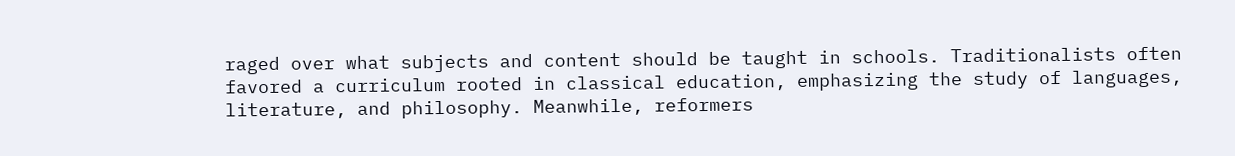raged over what subjects and content should be taught in schools. Traditionalists often favored a curriculum rooted in classical education, emphasizing the study of languages, literature, and philosophy. Meanwhile, reformers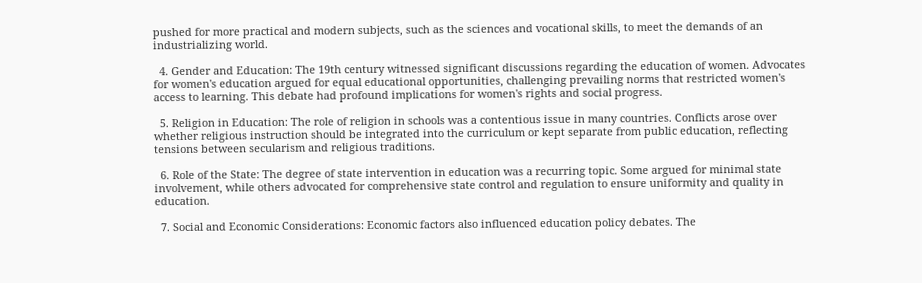pushed for more practical and modern subjects, such as the sciences and vocational skills, to meet the demands of an industrializing world.

  4. Gender and Education: The 19th century witnessed significant discussions regarding the education of women. Advocates for women's education argued for equal educational opportunities, challenging prevailing norms that restricted women's access to learning. This debate had profound implications for women's rights and social progress.

  5. Religion in Education: The role of religion in schools was a contentious issue in many countries. Conflicts arose over whether religious instruction should be integrated into the curriculum or kept separate from public education, reflecting tensions between secularism and religious traditions.

  6. Role of the State: The degree of state intervention in education was a recurring topic. Some argued for minimal state involvement, while others advocated for comprehensive state control and regulation to ensure uniformity and quality in education.

  7. Social and Economic Considerations: Economic factors also influenced education policy debates. The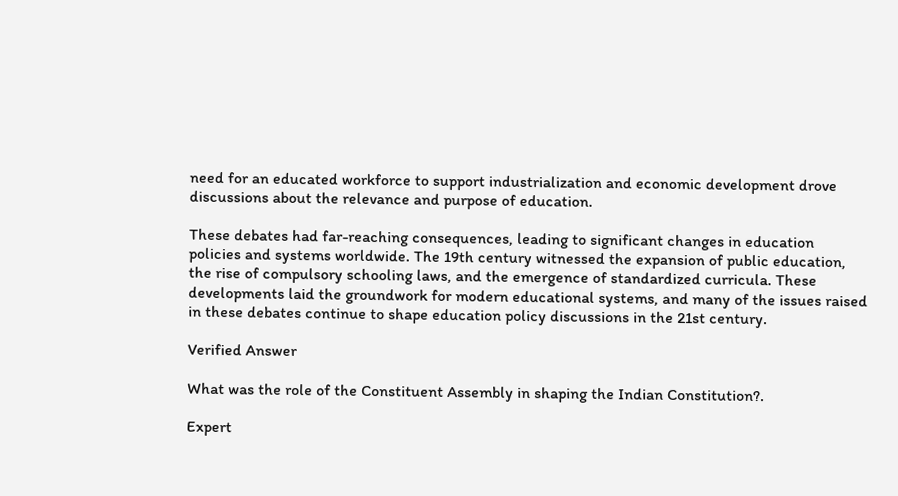need for an educated workforce to support industrialization and economic development drove discussions about the relevance and purpose of education.

These debates had far-reaching consequences, leading to significant changes in education policies and systems worldwide. The 19th century witnessed the expansion of public education, the rise of compulsory schooling laws, and the emergence of standardized curricula. These developments laid the groundwork for modern educational systems, and many of the issues raised in these debates continue to shape education policy discussions in the 21st century.

Verified Answer

What was the role of the Constituent Assembly in shaping the Indian Constitution?.

Expert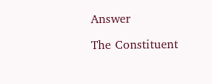Answer

The Constituent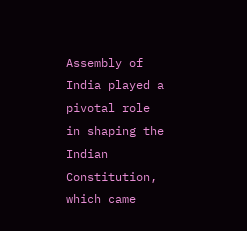Assembly of India played a pivotal role in shaping the Indian Constitution, which came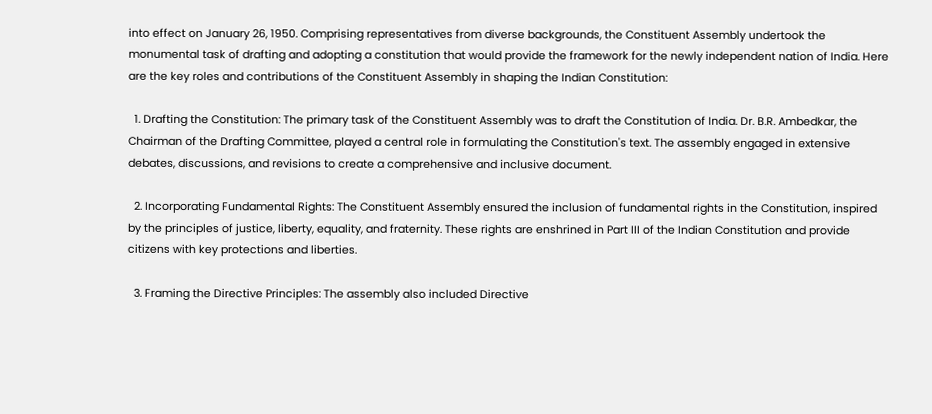into effect on January 26, 1950. Comprising representatives from diverse backgrounds, the Constituent Assembly undertook the monumental task of drafting and adopting a constitution that would provide the framework for the newly independent nation of India. Here are the key roles and contributions of the Constituent Assembly in shaping the Indian Constitution:

  1. Drafting the Constitution: The primary task of the Constituent Assembly was to draft the Constitution of India. Dr. B.R. Ambedkar, the Chairman of the Drafting Committee, played a central role in formulating the Constitution's text. The assembly engaged in extensive debates, discussions, and revisions to create a comprehensive and inclusive document.

  2. Incorporating Fundamental Rights: The Constituent Assembly ensured the inclusion of fundamental rights in the Constitution, inspired by the principles of justice, liberty, equality, and fraternity. These rights are enshrined in Part III of the Indian Constitution and provide citizens with key protections and liberties.

  3. Framing the Directive Principles: The assembly also included Directive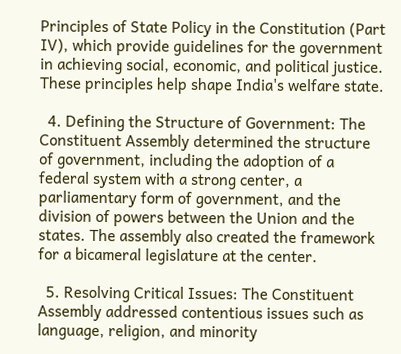Principles of State Policy in the Constitution (Part IV), which provide guidelines for the government in achieving social, economic, and political justice. These principles help shape India's welfare state.

  4. Defining the Structure of Government: The Constituent Assembly determined the structure of government, including the adoption of a federal system with a strong center, a parliamentary form of government, and the division of powers between the Union and the states. The assembly also created the framework for a bicameral legislature at the center.

  5. Resolving Critical Issues: The Constituent Assembly addressed contentious issues such as language, religion, and minority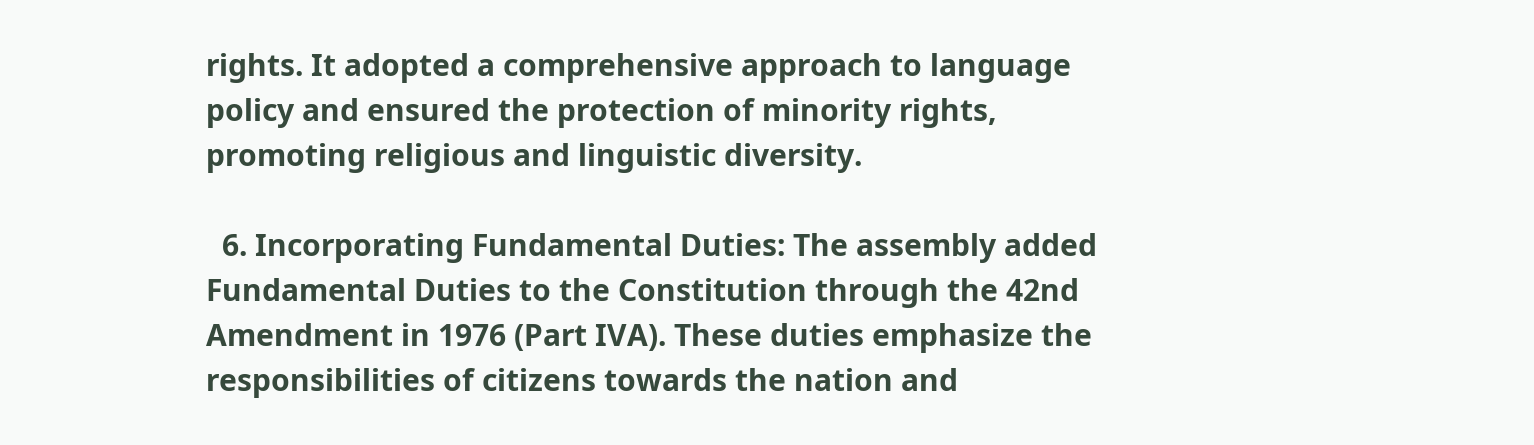rights. It adopted a comprehensive approach to language policy and ensured the protection of minority rights, promoting religious and linguistic diversity.

  6. Incorporating Fundamental Duties: The assembly added Fundamental Duties to the Constitution through the 42nd Amendment in 1976 (Part IVA). These duties emphasize the responsibilities of citizens towards the nation and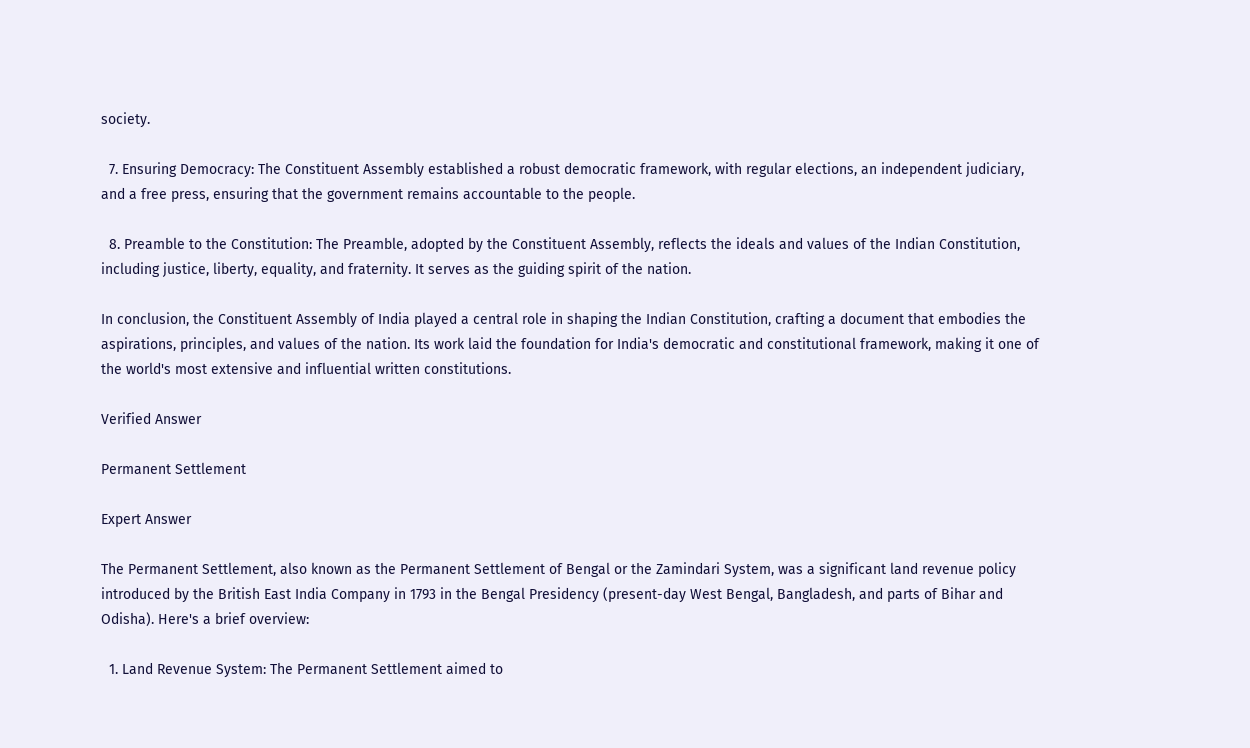society.

  7. Ensuring Democracy: The Constituent Assembly established a robust democratic framework, with regular elections, an independent judiciary, and a free press, ensuring that the government remains accountable to the people.

  8. Preamble to the Constitution: The Preamble, adopted by the Constituent Assembly, reflects the ideals and values of the Indian Constitution, including justice, liberty, equality, and fraternity. It serves as the guiding spirit of the nation.

In conclusion, the Constituent Assembly of India played a central role in shaping the Indian Constitution, crafting a document that embodies the aspirations, principles, and values of the nation. Its work laid the foundation for India's democratic and constitutional framework, making it one of the world's most extensive and influential written constitutions.

Verified Answer

Permanent Settlement

Expert Answer

The Permanent Settlement, also known as the Permanent Settlement of Bengal or the Zamindari System, was a significant land revenue policy introduced by the British East India Company in 1793 in the Bengal Presidency (present-day West Bengal, Bangladesh, and parts of Bihar and Odisha). Here's a brief overview:

  1. Land Revenue System: The Permanent Settlement aimed to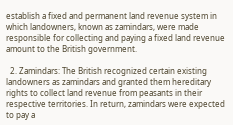establish a fixed and permanent land revenue system in which landowners, known as zamindars, were made responsible for collecting and paying a fixed land revenue amount to the British government.

  2. Zamindars: The British recognized certain existing landowners as zamindars and granted them hereditary rights to collect land revenue from peasants in their respective territories. In return, zamindars were expected to pay a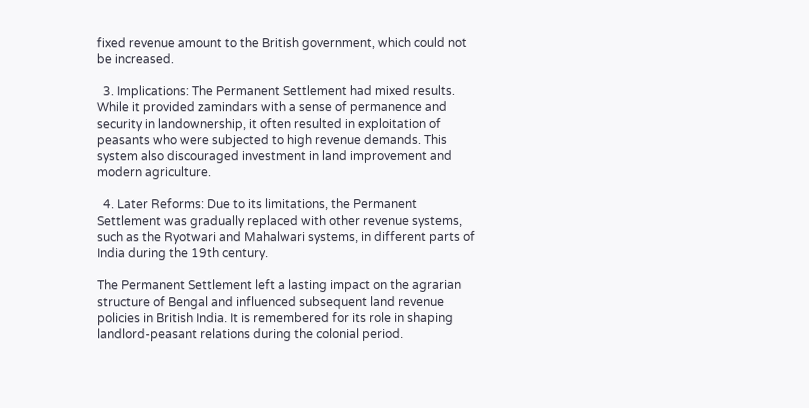fixed revenue amount to the British government, which could not be increased.

  3. Implications: The Permanent Settlement had mixed results. While it provided zamindars with a sense of permanence and security in landownership, it often resulted in exploitation of peasants who were subjected to high revenue demands. This system also discouraged investment in land improvement and modern agriculture.

  4. Later Reforms: Due to its limitations, the Permanent Settlement was gradually replaced with other revenue systems, such as the Ryotwari and Mahalwari systems, in different parts of India during the 19th century.

The Permanent Settlement left a lasting impact on the agrarian structure of Bengal and influenced subsequent land revenue policies in British India. It is remembered for its role in shaping landlord-peasant relations during the colonial period.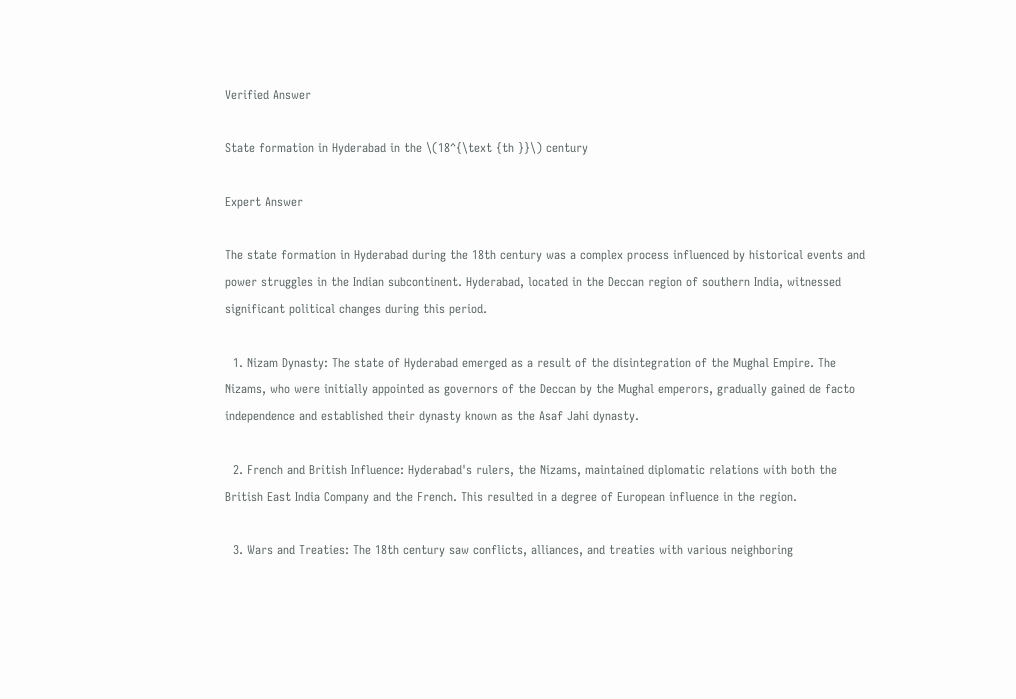Verified Answer

State formation in Hyderabad in the \(18^{\text {th }}\) century

Expert Answer

The state formation in Hyderabad during the 18th century was a complex process influenced by historical events and power struggles in the Indian subcontinent. Hyderabad, located in the Deccan region of southern India, witnessed significant political changes during this period.

  1. Nizam Dynasty: The state of Hyderabad emerged as a result of the disintegration of the Mughal Empire. The Nizams, who were initially appointed as governors of the Deccan by the Mughal emperors, gradually gained de facto independence and established their dynasty known as the Asaf Jahi dynasty.

  2. French and British Influence: Hyderabad's rulers, the Nizams, maintained diplomatic relations with both the British East India Company and the French. This resulted in a degree of European influence in the region.

  3. Wars and Treaties: The 18th century saw conflicts, alliances, and treaties with various neighboring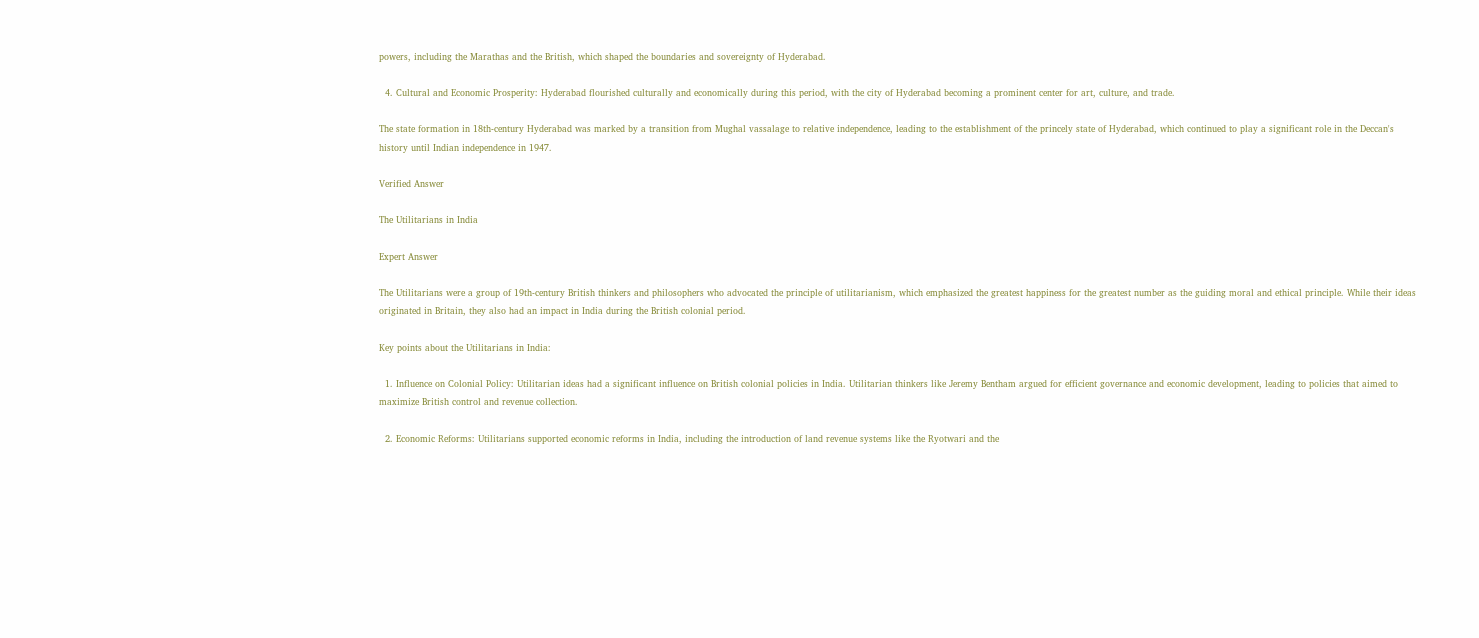powers, including the Marathas and the British, which shaped the boundaries and sovereignty of Hyderabad.

  4. Cultural and Economic Prosperity: Hyderabad flourished culturally and economically during this period, with the city of Hyderabad becoming a prominent center for art, culture, and trade.

The state formation in 18th-century Hyderabad was marked by a transition from Mughal vassalage to relative independence, leading to the establishment of the princely state of Hyderabad, which continued to play a significant role in the Deccan's history until Indian independence in 1947.

Verified Answer

The Utilitarians in India

Expert Answer

The Utilitarians were a group of 19th-century British thinkers and philosophers who advocated the principle of utilitarianism, which emphasized the greatest happiness for the greatest number as the guiding moral and ethical principle. While their ideas originated in Britain, they also had an impact in India during the British colonial period.

Key points about the Utilitarians in India:

  1. Influence on Colonial Policy: Utilitarian ideas had a significant influence on British colonial policies in India. Utilitarian thinkers like Jeremy Bentham argued for efficient governance and economic development, leading to policies that aimed to maximize British control and revenue collection.

  2. Economic Reforms: Utilitarians supported economic reforms in India, including the introduction of land revenue systems like the Ryotwari and the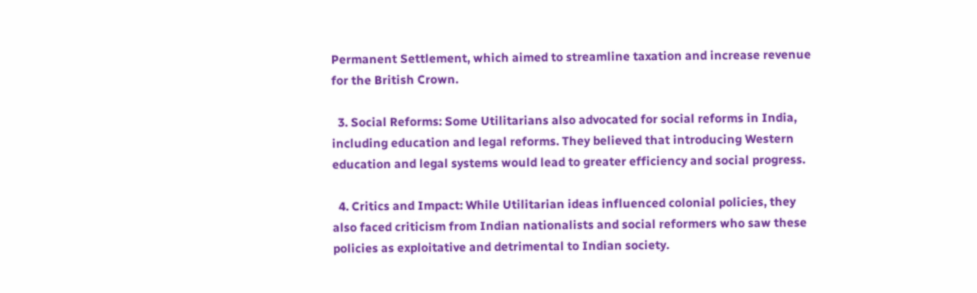Permanent Settlement, which aimed to streamline taxation and increase revenue for the British Crown.

  3. Social Reforms: Some Utilitarians also advocated for social reforms in India, including education and legal reforms. They believed that introducing Western education and legal systems would lead to greater efficiency and social progress.

  4. Critics and Impact: While Utilitarian ideas influenced colonial policies, they also faced criticism from Indian nationalists and social reformers who saw these policies as exploitative and detrimental to Indian society.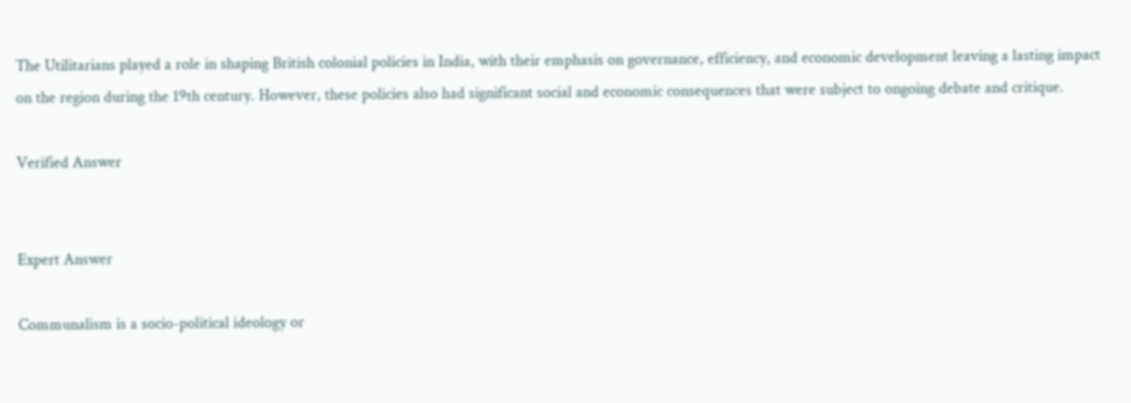The Utilitarians played a role in shaping British colonial policies in India, with their emphasis on governance, efficiency, and economic development leaving a lasting impact on the region during the 19th century. However, these policies also had significant social and economic consequences that were subject to ongoing debate and critique.

Verified Answer


Expert Answer

Communalism is a socio-political ideology or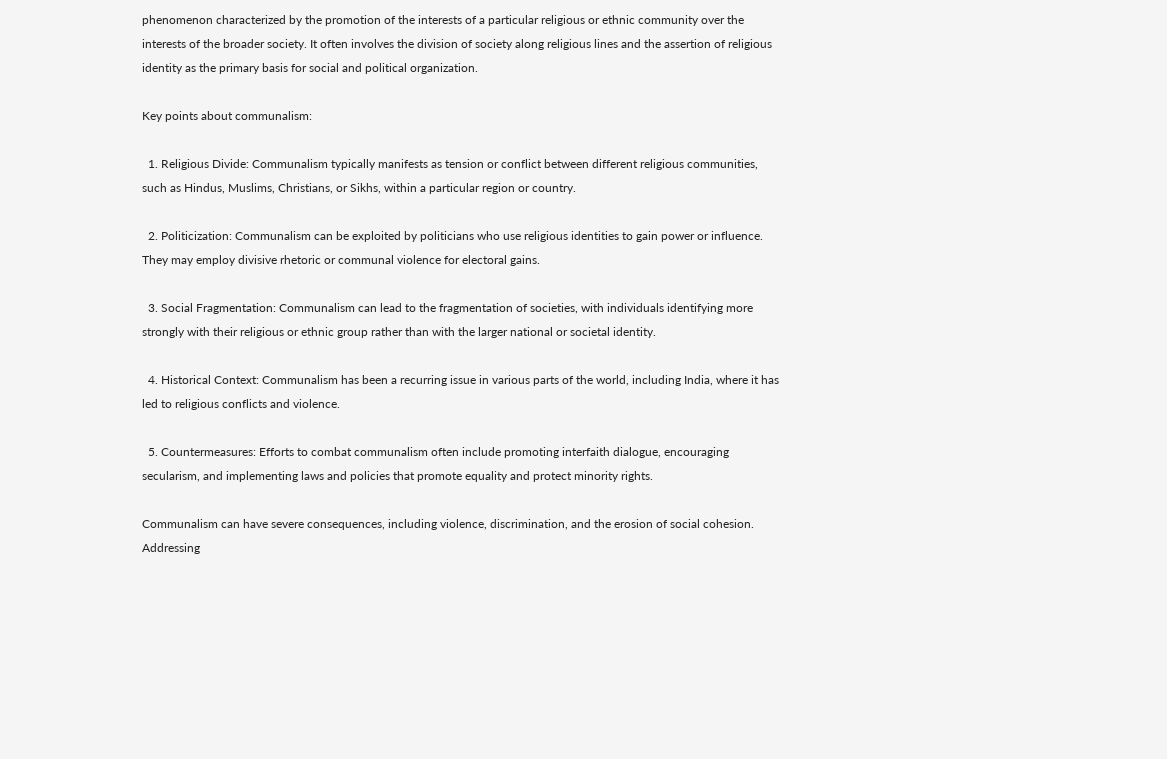phenomenon characterized by the promotion of the interests of a particular religious or ethnic community over the interests of the broader society. It often involves the division of society along religious lines and the assertion of religious identity as the primary basis for social and political organization.

Key points about communalism:

  1. Religious Divide: Communalism typically manifests as tension or conflict between different religious communities, such as Hindus, Muslims, Christians, or Sikhs, within a particular region or country.

  2. Politicization: Communalism can be exploited by politicians who use religious identities to gain power or influence. They may employ divisive rhetoric or communal violence for electoral gains.

  3. Social Fragmentation: Communalism can lead to the fragmentation of societies, with individuals identifying more strongly with their religious or ethnic group rather than with the larger national or societal identity.

  4. Historical Context: Communalism has been a recurring issue in various parts of the world, including India, where it has led to religious conflicts and violence.

  5. Countermeasures: Efforts to combat communalism often include promoting interfaith dialogue, encouraging secularism, and implementing laws and policies that promote equality and protect minority rights.

Communalism can have severe consequences, including violence, discrimination, and the erosion of social cohesion. Addressing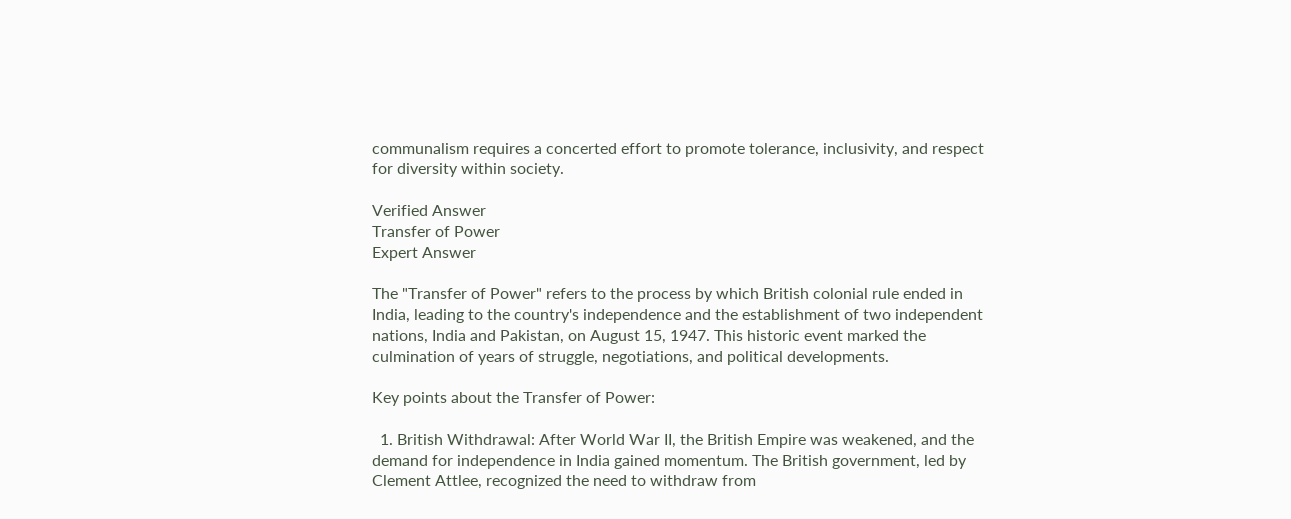communalism requires a concerted effort to promote tolerance, inclusivity, and respect for diversity within society.

Verified Answer
Transfer of Power
Expert Answer

The "Transfer of Power" refers to the process by which British colonial rule ended in India, leading to the country's independence and the establishment of two independent nations, India and Pakistan, on August 15, 1947. This historic event marked the culmination of years of struggle, negotiations, and political developments.

Key points about the Transfer of Power:

  1. British Withdrawal: After World War II, the British Empire was weakened, and the demand for independence in India gained momentum. The British government, led by Clement Attlee, recognized the need to withdraw from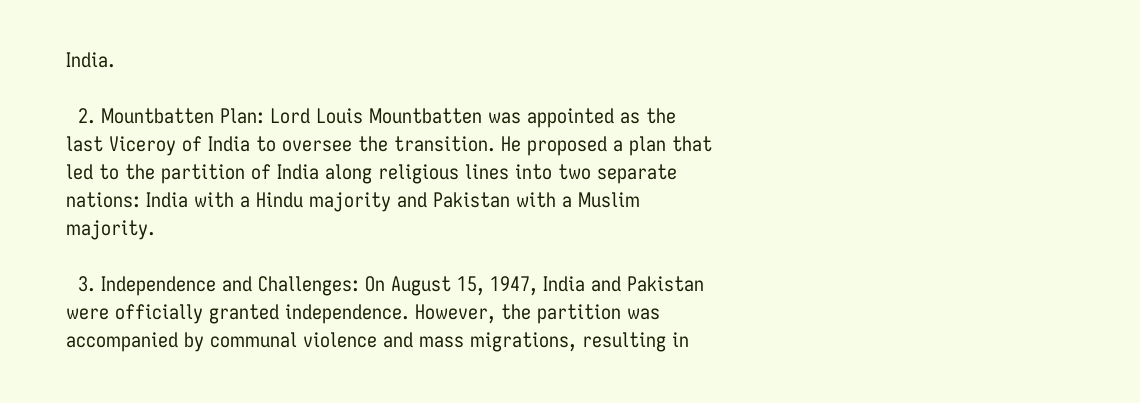India.

  2. Mountbatten Plan: Lord Louis Mountbatten was appointed as the last Viceroy of India to oversee the transition. He proposed a plan that led to the partition of India along religious lines into two separate nations: India with a Hindu majority and Pakistan with a Muslim majority.

  3. Independence and Challenges: On August 15, 1947, India and Pakistan were officially granted independence. However, the partition was accompanied by communal violence and mass migrations, resulting in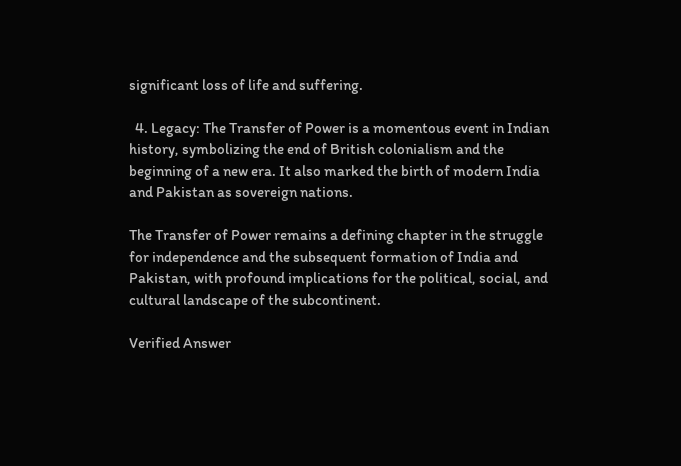significant loss of life and suffering.

  4. Legacy: The Transfer of Power is a momentous event in Indian history, symbolizing the end of British colonialism and the beginning of a new era. It also marked the birth of modern India and Pakistan as sovereign nations.

The Transfer of Power remains a defining chapter in the struggle for independence and the subsequent formation of India and Pakistan, with profound implications for the political, social, and cultural landscape of the subcontinent.

Verified Answer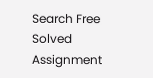Search Free Solved Assignment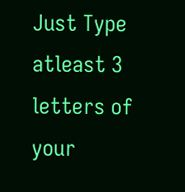Just Type atleast 3 letters of your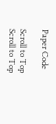Paper Code

Scroll to Top
Scroll to Top